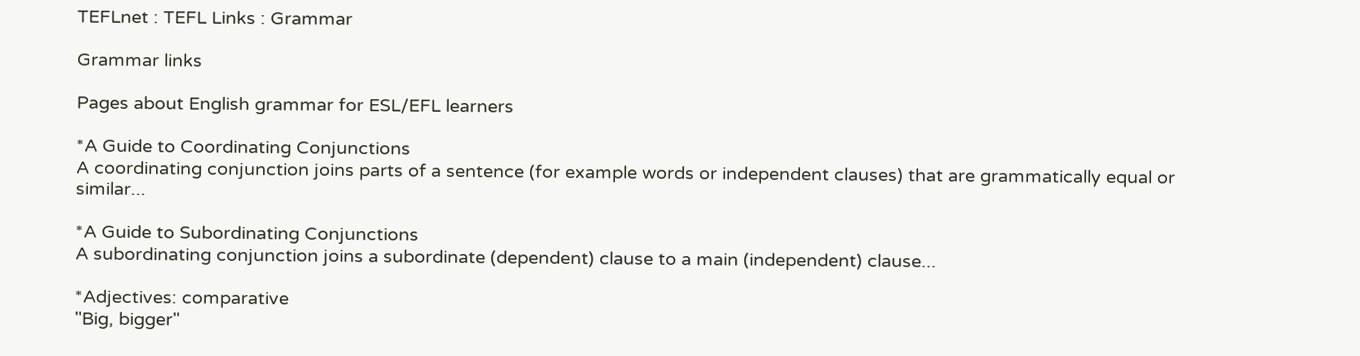TEFLnet : TEFL Links : Grammar

Grammar links

Pages about English grammar for ESL/EFL learners

*A Guide to Coordinating Conjunctions
A coordinating conjunction joins parts of a sentence (for example words or independent clauses) that are grammatically equal or similar...

*A Guide to Subordinating Conjunctions
A subordinating conjunction joins a subordinate (dependent) clause to a main (independent) clause...

*Adjectives: comparative
"Big, bigger"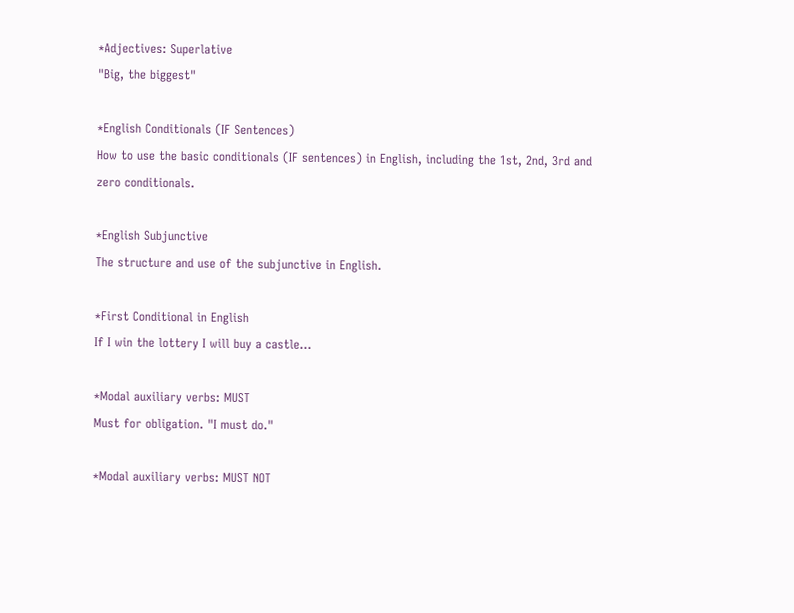*Adjectives: Superlative
"Big, the biggest"

*English Conditionals (IF Sentences)
How to use the basic conditionals (IF sentences) in English, including the 1st, 2nd, 3rd and zero conditionals.

*English Subjunctive
The structure and use of the subjunctive in English.

*First Conditional in English
If I win the lottery I will buy a castle...

*Modal auxiliary verbs: MUST
Must for obligation. "I must do."

*Modal auxiliary verbs: MUST NOT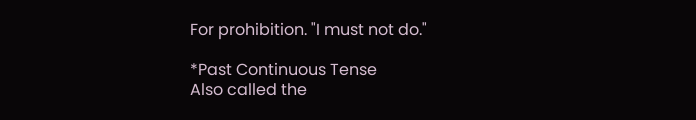For prohibition. "I must not do."

*Past Continuous Tense
Also called the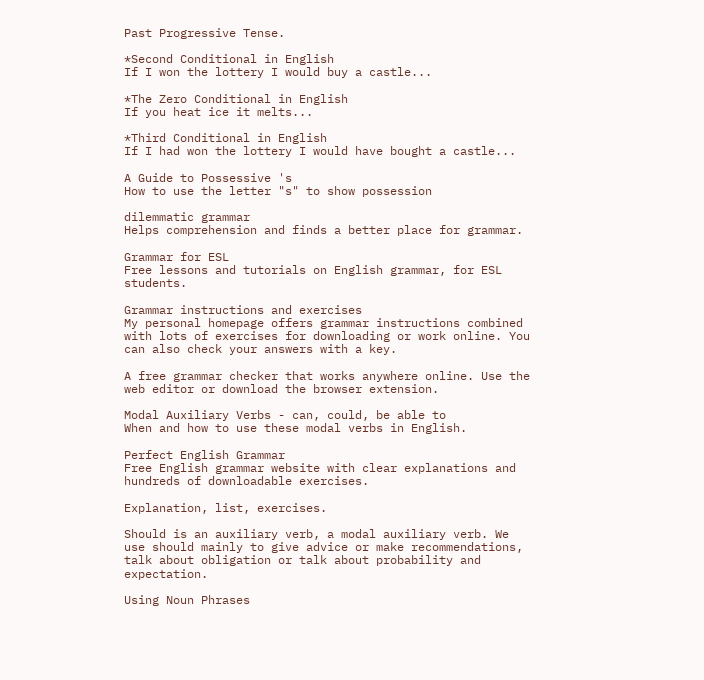Past Progressive Tense.

*Second Conditional in English
If I won the lottery I would buy a castle...

*The Zero Conditional in English
If you heat ice it melts...

*Third Conditional in English
If I had won the lottery I would have bought a castle...

A Guide to Possessive 's
How to use the letter "s" to show possession

dilemmatic grammar
Helps comprehension and finds a better place for grammar.

Grammar for ESL
Free lessons and tutorials on English grammar, for ESL students.

Grammar instructions and exercises
My personal homepage offers grammar instructions combined with lots of exercises for downloading or work online. You can also check your answers with a key.

A free grammar checker that works anywhere online. Use the web editor or download the browser extension.

Modal Auxiliary Verbs - can, could, be able to
When and how to use these modal verbs in English.

Perfect English Grammar
Free English grammar website with clear explanations and hundreds of downloadable exercises.

Explanation, list, exercises.

Should is an auxiliary verb, a modal auxiliary verb. We use should mainly to give advice or make recommendations, talk about obligation or talk about probability and expectation.

Using Noun Phrases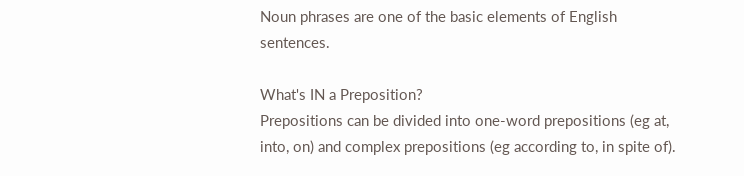Noun phrases are one of the basic elements of English sentences.

What's IN a Preposition?
Prepositions can be divided into one-word prepositions (eg at, into, on) and complex prepositions (eg according to, in spite of).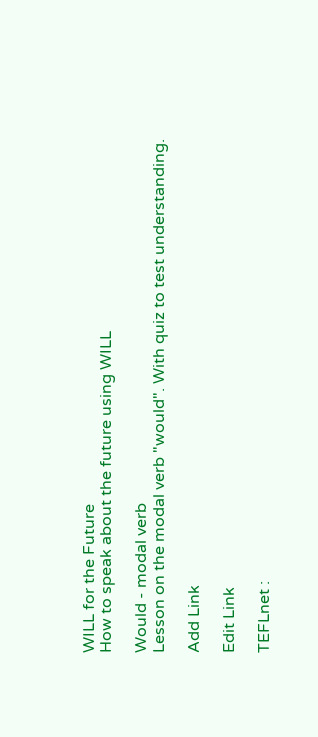WILL for the Future
How to speak about the future using WILL

Would - modal verb
Lesson on the modal verb "would". With quiz to test understanding.

Add Link

Edit Link

TEFLnet :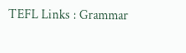TEFL Links : Grammar